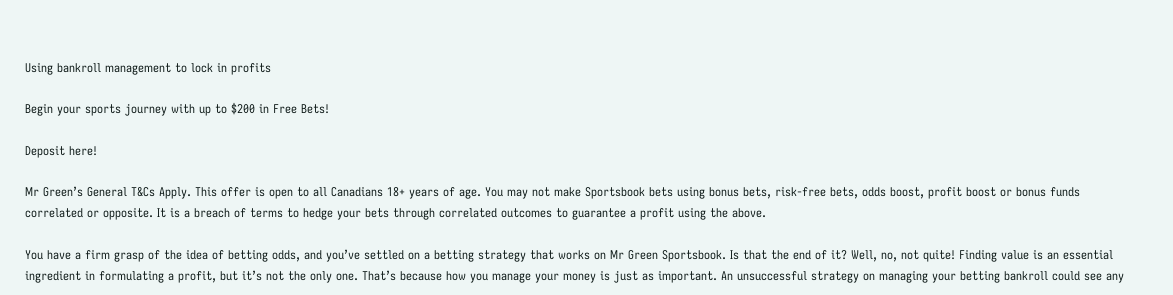Using bankroll management to lock in profits

Begin your sports journey with up to $200 in Free Bets!

Deposit here!

Mr Green’s General T&Cs Apply. This offer is open to all Canadians 18+ years of age. You may not make Sportsbook bets using bonus bets, risk-free bets, odds boost, profit boost or bonus funds correlated or opposite. It is a breach of terms to hedge your bets through correlated outcomes to guarantee a profit using the above.

You have a firm grasp of the idea of betting odds, and you’ve settled on a betting strategy that works on Mr Green Sportsbook. Is that the end of it? Well, no, not quite! Finding value is an essential ingredient in formulating a profit, but it’s not the only one. That’s because how you manage your money is just as important. An unsuccessful strategy on managing your betting bankroll could see any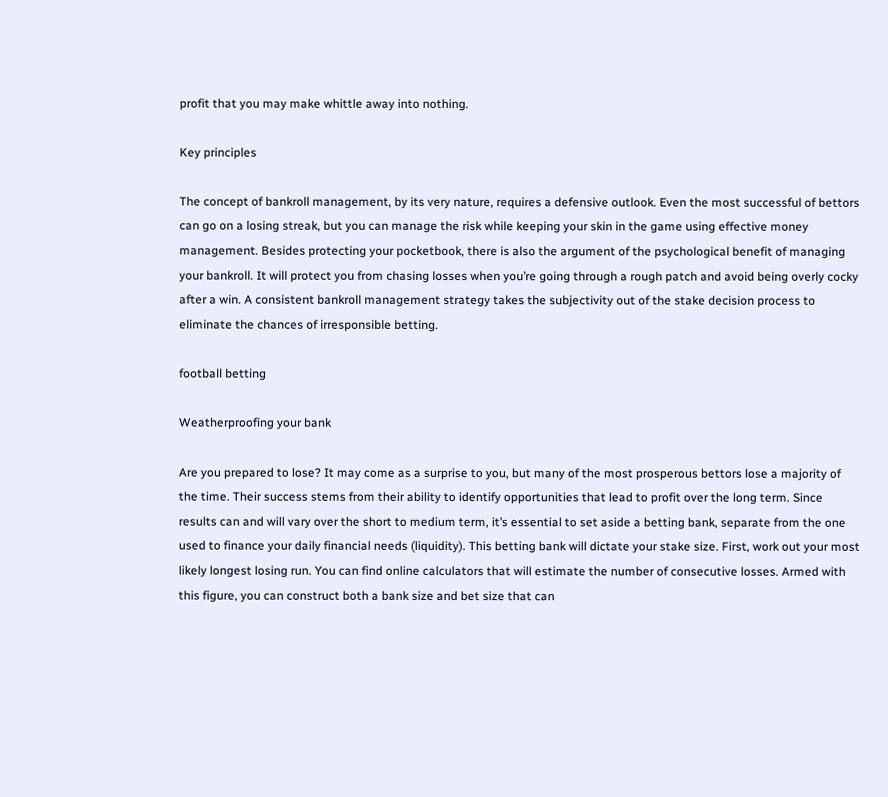profit that you may make whittle away into nothing.

Key principles

The concept of bankroll management, by its very nature, requires a defensive outlook. Even the most successful of bettors can go on a losing streak, but you can manage the risk while keeping your skin in the game using effective money management. Besides protecting your pocketbook, there is also the argument of the psychological benefit of managing your bankroll. It will protect you from chasing losses when you’re going through a rough patch and avoid being overly cocky after a win. A consistent bankroll management strategy takes the subjectivity out of the stake decision process to eliminate the chances of irresponsible betting.

football betting

Weatherproofing your bank

Are you prepared to lose? It may come as a surprise to you, but many of the most prosperous bettors lose a majority of the time. Their success stems from their ability to identify opportunities that lead to profit over the long term. Since results can and will vary over the short to medium term, it’s essential to set aside a betting bank, separate from the one used to finance your daily financial needs (liquidity). This betting bank will dictate your stake size. First, work out your most likely longest losing run. You can find online calculators that will estimate the number of consecutive losses. Armed with this figure, you can construct both a bank size and bet size that can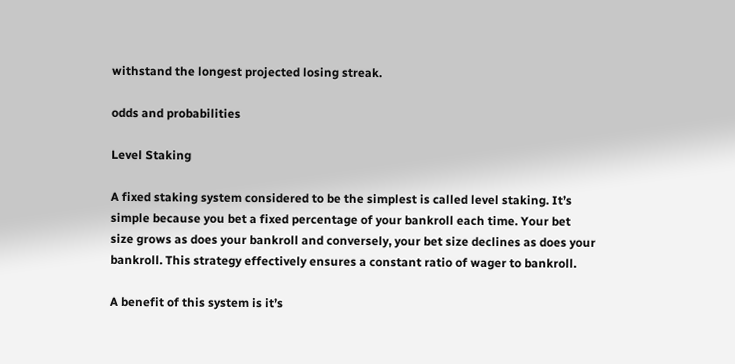withstand the longest projected losing streak.

odds and probabilities

Level Staking

A fixed staking system considered to be the simplest is called level staking. It’s simple because you bet a fixed percentage of your bankroll each time. Your bet size grows as does your bankroll and conversely, your bet size declines as does your bankroll. This strategy effectively ensures a constant ratio of wager to bankroll.

A benefit of this system is it’s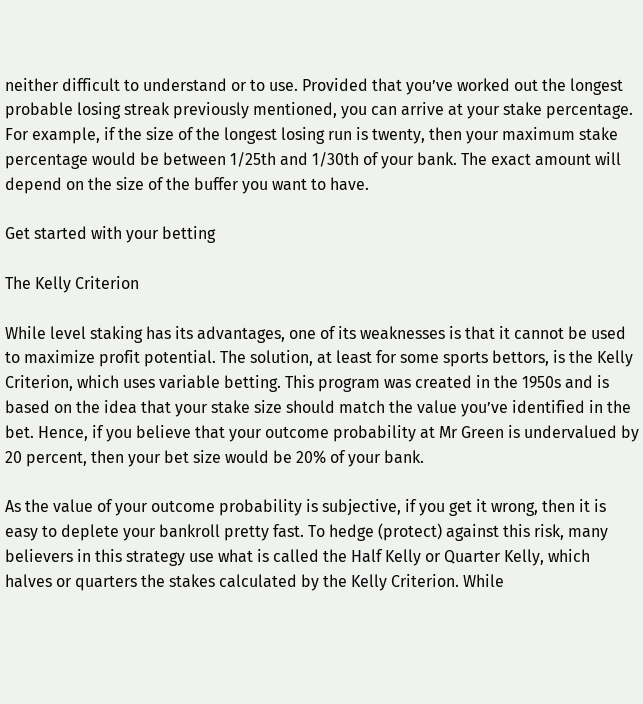neither difficult to understand or to use. Provided that you’ve worked out the longest probable losing streak previously mentioned, you can arrive at your stake percentage. For example, if the size of the longest losing run is twenty, then your maximum stake percentage would be between 1/25th and 1/30th of your bank. The exact amount will depend on the size of the buffer you want to have.

Get started with your betting

The Kelly Criterion

While level staking has its advantages, one of its weaknesses is that it cannot be used to maximize profit potential. The solution, at least for some sports bettors, is the Kelly Criterion, which uses variable betting. This program was created in the 1950s and is based on the idea that your stake size should match the value you’ve identified in the bet. Hence, if you believe that your outcome probability at Mr Green is undervalued by 20 percent, then your bet size would be 20% of your bank.

As the value of your outcome probability is subjective, if you get it wrong, then it is easy to deplete your bankroll pretty fast. To hedge (protect) against this risk, many believers in this strategy use what is called the Half Kelly or Quarter Kelly, which halves or quarters the stakes calculated by the Kelly Criterion. While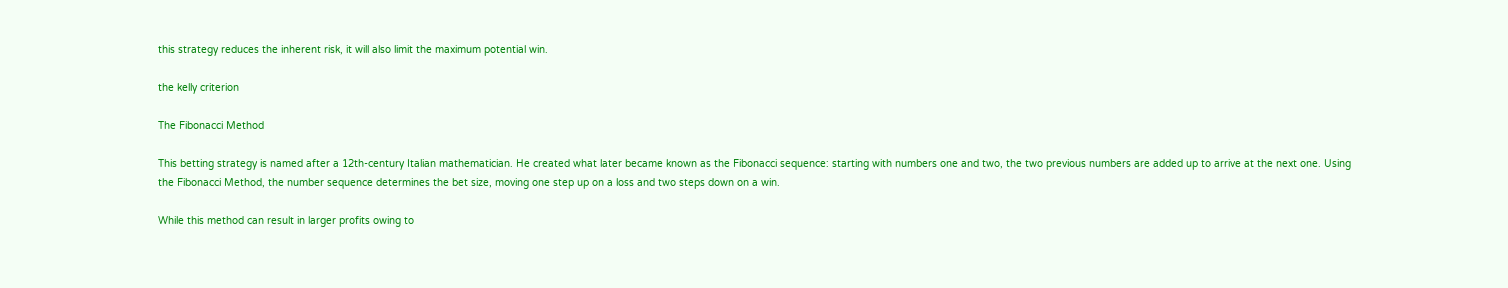this strategy reduces the inherent risk, it will also limit the maximum potential win.

the kelly criterion

The Fibonacci Method

This betting strategy is named after a 12th-century Italian mathematician. He created what later became known as the Fibonacci sequence: starting with numbers one and two, the two previous numbers are added up to arrive at the next one. Using the Fibonacci Method, the number sequence determines the bet size, moving one step up on a loss and two steps down on a win.

While this method can result in larger profits owing to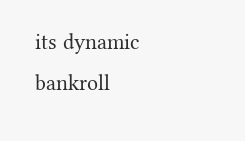its dynamic bankroll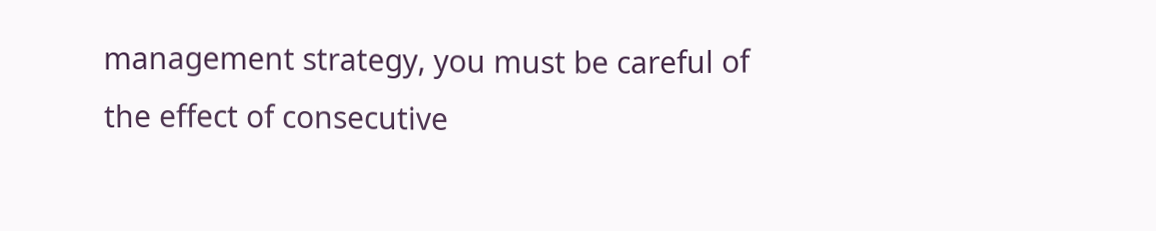management strategy, you must be careful of the effect of consecutive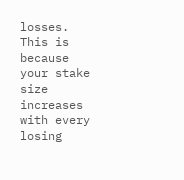losses. This is because your stake size increases with every losing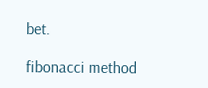bet.

fibonacci method